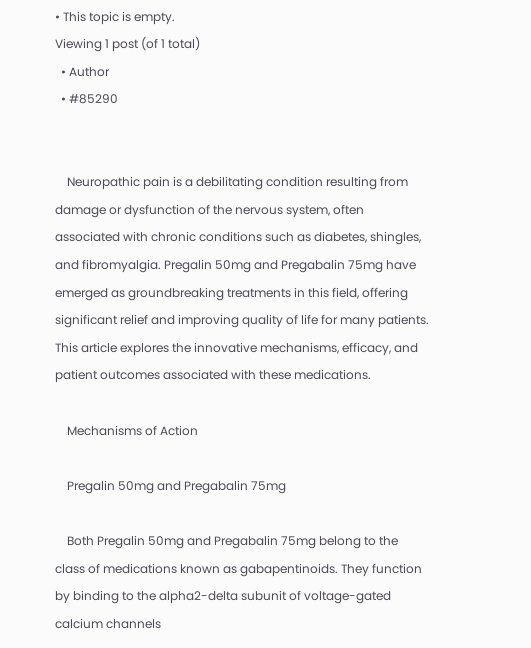• This topic is empty.
Viewing 1 post (of 1 total)
  • Author
  • #85290


    Neuropathic pain is a debilitating condition resulting from damage or dysfunction of the nervous system, often associated with chronic conditions such as diabetes, shingles, and fibromyalgia. Pregalin 50mg and Pregabalin 75mg have emerged as groundbreaking treatments in this field, offering significant relief and improving quality of life for many patients. This article explores the innovative mechanisms, efficacy, and patient outcomes associated with these medications.

    Mechanisms of Action

    Pregalin 50mg and Pregabalin 75mg

    Both Pregalin 50mg and Pregabalin 75mg belong to the class of medications known as gabapentinoids. They function by binding to the alpha2-delta subunit of voltage-gated calcium channels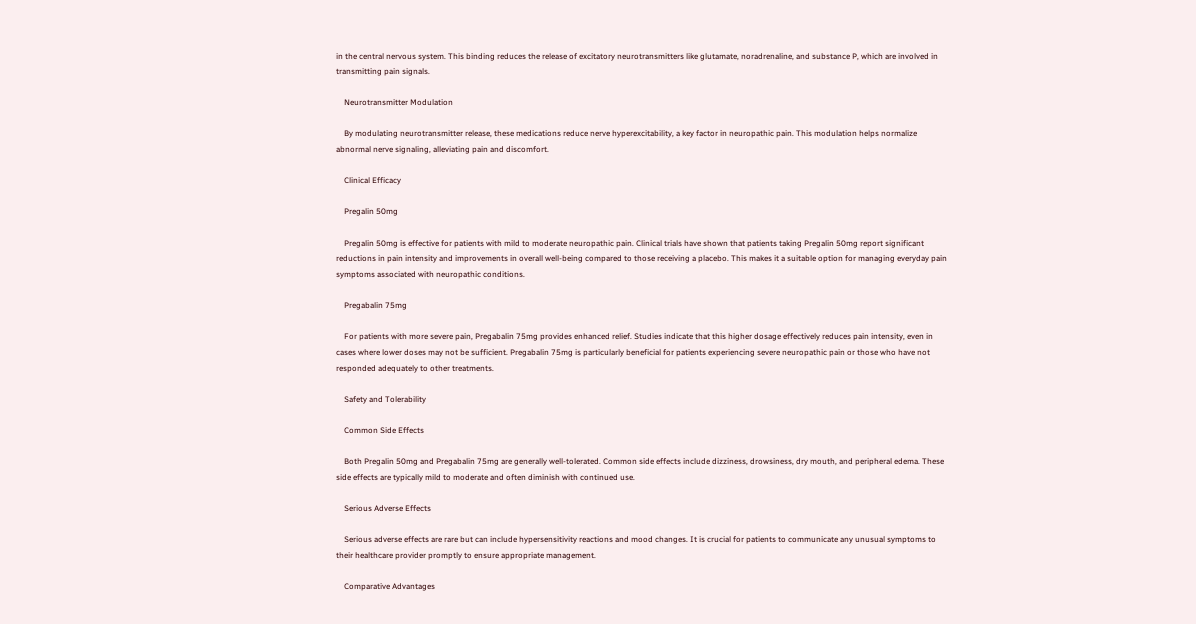in the central nervous system. This binding reduces the release of excitatory neurotransmitters like glutamate, noradrenaline, and substance P, which are involved in transmitting pain signals.

    Neurotransmitter Modulation

    By modulating neurotransmitter release, these medications reduce nerve hyperexcitability, a key factor in neuropathic pain. This modulation helps normalize abnormal nerve signaling, alleviating pain and discomfort.

    Clinical Efficacy

    Pregalin 50mg

    Pregalin 50mg is effective for patients with mild to moderate neuropathic pain. Clinical trials have shown that patients taking Pregalin 50mg report significant reductions in pain intensity and improvements in overall well-being compared to those receiving a placebo. This makes it a suitable option for managing everyday pain symptoms associated with neuropathic conditions.

    Pregabalin 75mg

    For patients with more severe pain, Pregabalin 75mg provides enhanced relief. Studies indicate that this higher dosage effectively reduces pain intensity, even in cases where lower doses may not be sufficient. Pregabalin 75mg is particularly beneficial for patients experiencing severe neuropathic pain or those who have not responded adequately to other treatments.

    Safety and Tolerability

    Common Side Effects

    Both Pregalin 50mg and Pregabalin 75mg are generally well-tolerated. Common side effects include dizziness, drowsiness, dry mouth, and peripheral edema. These side effects are typically mild to moderate and often diminish with continued use.

    Serious Adverse Effects

    Serious adverse effects are rare but can include hypersensitivity reactions and mood changes. It is crucial for patients to communicate any unusual symptoms to their healthcare provider promptly to ensure appropriate management.

    Comparative Advantages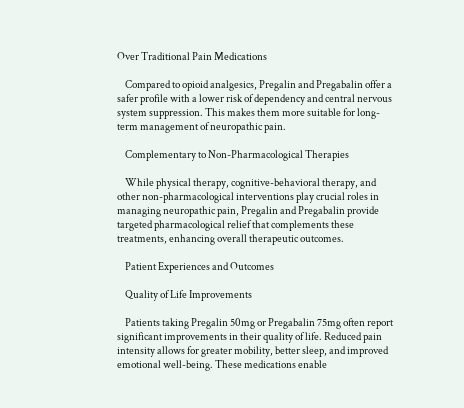Over Traditional Pain Medications

    Compared to opioid analgesics, Pregalin and Pregabalin offer a safer profile with a lower risk of dependency and central nervous system suppression. This makes them more suitable for long-term management of neuropathic pain.

    Complementary to Non-Pharmacological Therapies

    While physical therapy, cognitive-behavioral therapy, and other non-pharmacological interventions play crucial roles in managing neuropathic pain, Pregalin and Pregabalin provide targeted pharmacological relief that complements these treatments, enhancing overall therapeutic outcomes.

    Patient Experiences and Outcomes

    Quality of Life Improvements

    Patients taking Pregalin 50mg or Pregabalin 75mg often report significant improvements in their quality of life. Reduced pain intensity allows for greater mobility, better sleep, and improved emotional well-being. These medications enable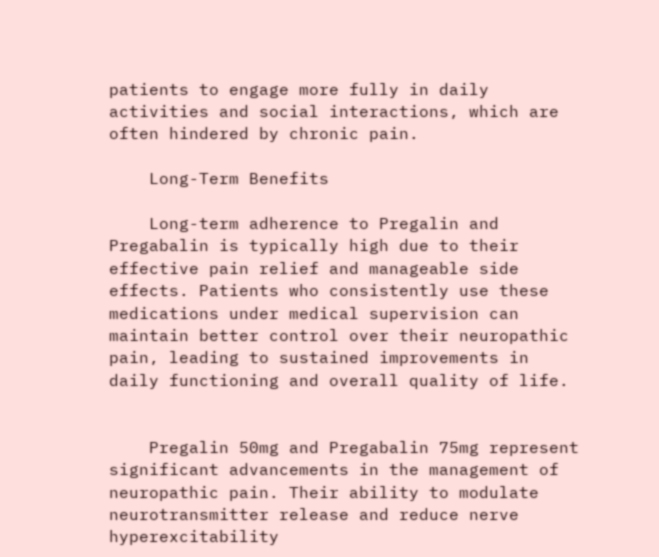patients to engage more fully in daily activities and social interactions, which are often hindered by chronic pain.

    Long-Term Benefits

    Long-term adherence to Pregalin and Pregabalin is typically high due to their effective pain relief and manageable side effects. Patients who consistently use these medications under medical supervision can maintain better control over their neuropathic pain, leading to sustained improvements in daily functioning and overall quality of life.


    Pregalin 50mg and Pregabalin 75mg represent significant advancements in the management of neuropathic pain. Their ability to modulate neurotransmitter release and reduce nerve hyperexcitability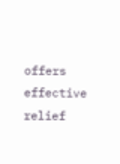offers effective relief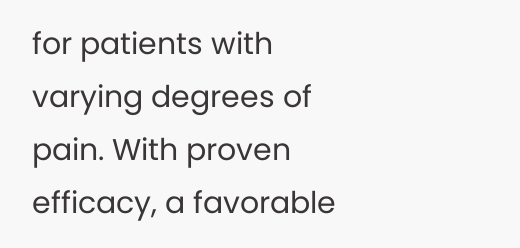for patients with varying degrees of pain. With proven efficacy, a favorable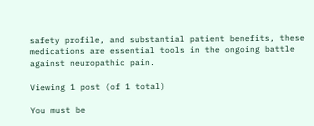safety profile, and substantial patient benefits, these medications are essential tools in the ongoing battle against neuropathic pain.

Viewing 1 post (of 1 total)

You must be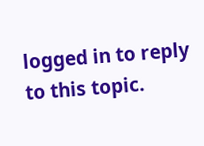logged in to reply to this topic.